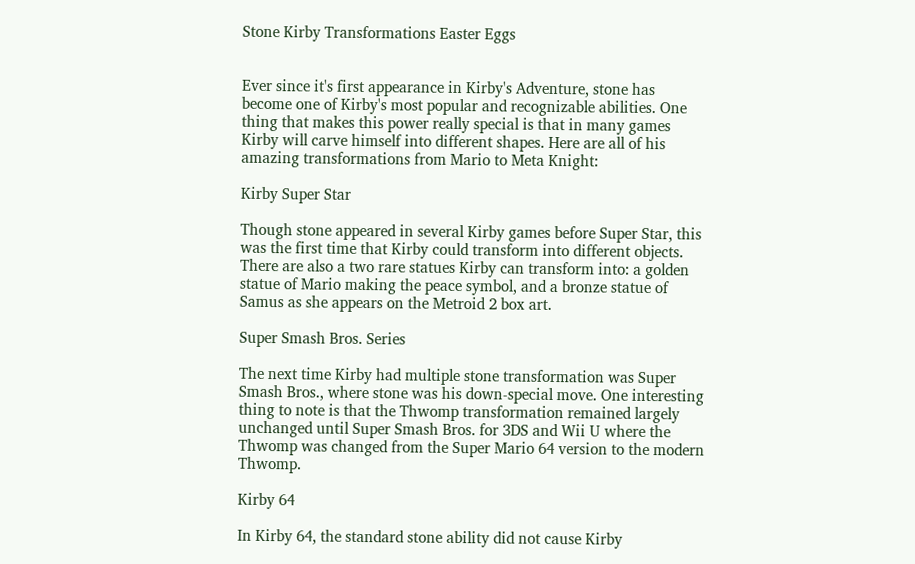Stone Kirby Transformations Easter Eggs


Ever since it's first appearance in Kirby's Adventure, stone has become one of Kirby's most popular and recognizable abilities. One thing that makes this power really special is that in many games Kirby will carve himself into different shapes. Here are all of his amazing transformations from Mario to Meta Knight:

Kirby Super Star

Though stone appeared in several Kirby games before Super Star, this was the first time that Kirby could transform into different objects. There are also a two rare statues Kirby can transform into: a golden statue of Mario making the peace symbol, and a bronze statue of Samus as she appears on the Metroid 2 box art.

Super Smash Bros. Series

The next time Kirby had multiple stone transformation was Super Smash Bros., where stone was his down-special move. One interesting thing to note is that the Thwomp transformation remained largely unchanged until Super Smash Bros. for 3DS and Wii U where the Thwomp was changed from the Super Mario 64 version to the modern Thwomp.

Kirby 64

In Kirby 64, the standard stone ability did not cause Kirby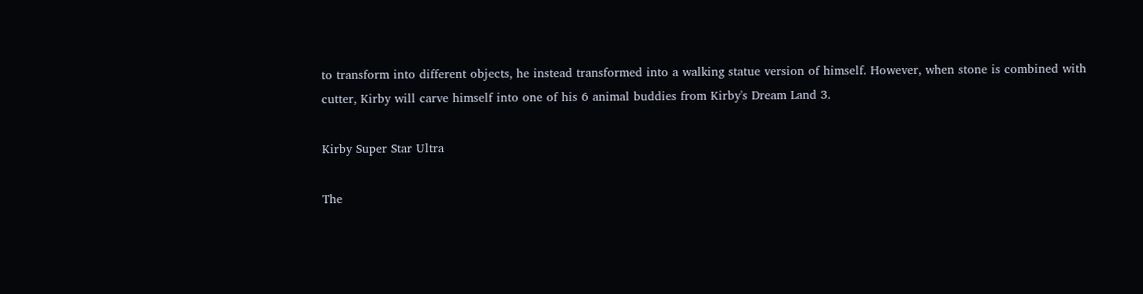to transform into different objects, he instead transformed into a walking statue version of himself. However, when stone is combined with cutter, Kirby will carve himself into one of his 6 animal buddies from Kirby's Dream Land 3.

Kirby Super Star Ultra

The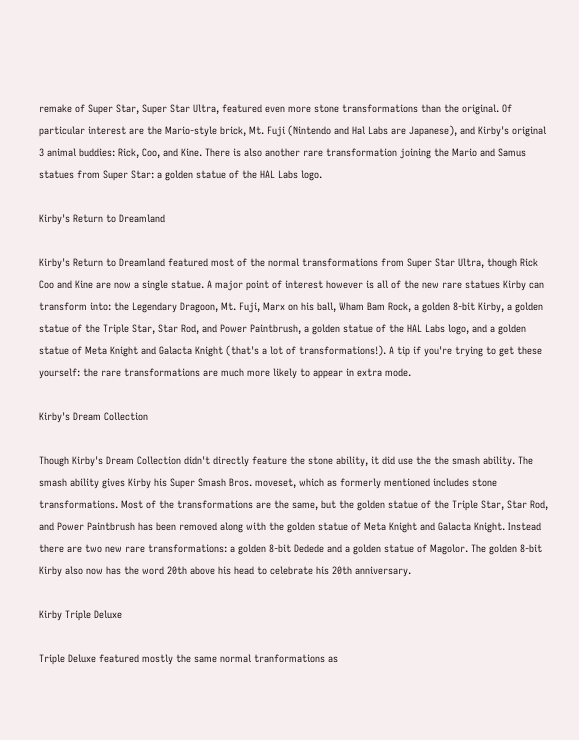remake of Super Star, Super Star Ultra, featured even more stone transformations than the original. Of particular interest are the Mario-style brick, Mt. Fuji (Nintendo and Hal Labs are Japanese), and Kirby's original 3 animal buddies: Rick, Coo, and Kine. There is also another rare transformation joining the Mario and Samus statues from Super Star: a golden statue of the HAL Labs logo.

Kirby's Return to Dreamland

Kirby's Return to Dreamland featured most of the normal transformations from Super Star Ultra, though Rick Coo and Kine are now a single statue. A major point of interest however is all of the new rare statues Kirby can transform into: the Legendary Dragoon, Mt. Fuji, Marx on his ball, Wham Bam Rock, a golden 8-bit Kirby, a golden statue of the Triple Star, Star Rod, and Power Paintbrush, a golden statue of the HAL Labs logo, and a golden statue of Meta Knight and Galacta Knight (that's a lot of transformations!). A tip if you're trying to get these yourself: the rare transformations are much more likely to appear in extra mode.

Kirby's Dream Collection

Though Kirby's Dream Collection didn't directly feature the stone ability, it did use the the smash ability. The smash ability gives Kirby his Super Smash Bros. moveset, which as formerly mentioned includes stone transformations. Most of the transformations are the same, but the golden statue of the Triple Star, Star Rod, and Power Paintbrush has been removed along with the golden statue of Meta Knight and Galacta Knight. Instead there are two new rare transformations: a golden 8-bit Dedede and a golden statue of Magolor. The golden 8-bit Kirby also now has the word 20th above his head to celebrate his 20th anniversary.

Kirby Triple Deluxe

Triple Deluxe featured mostly the same normal tranformations as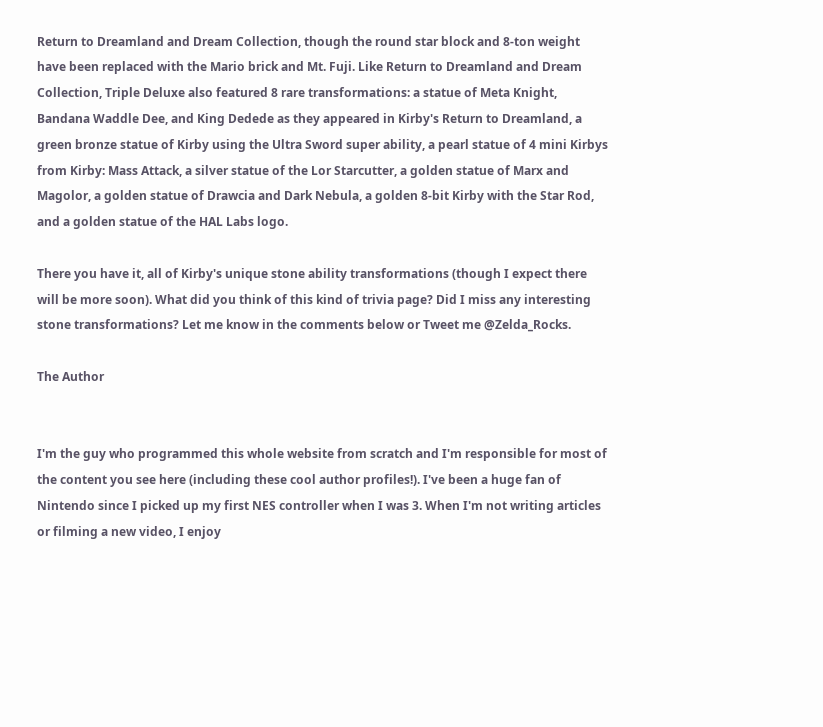Return to Dreamland and Dream Collection, though the round star block and 8-ton weight have been replaced with the Mario brick and Mt. Fuji. Like Return to Dreamland and Dream Collection, Triple Deluxe also featured 8 rare transformations: a statue of Meta Knight, Bandana Waddle Dee, and King Dedede as they appeared in Kirby's Return to Dreamland, a green bronze statue of Kirby using the Ultra Sword super ability, a pearl statue of 4 mini Kirbys from Kirby: Mass Attack, a silver statue of the Lor Starcutter, a golden statue of Marx and Magolor, a golden statue of Drawcia and Dark Nebula, a golden 8-bit Kirby with the Star Rod, and a golden statue of the HAL Labs logo.

There you have it, all of Kirby's unique stone ability transformations (though I expect there will be more soon). What did you think of this kind of trivia page? Did I miss any interesting stone transformations? Let me know in the comments below or Tweet me @Zelda_Rocks.

The Author


I'm the guy who programmed this whole website from scratch and I'm responsible for most of the content you see here (including these cool author profiles!). I've been a huge fan of Nintendo since I picked up my first NES controller when I was 3. When I'm not writing articles or filming a new video, I enjoy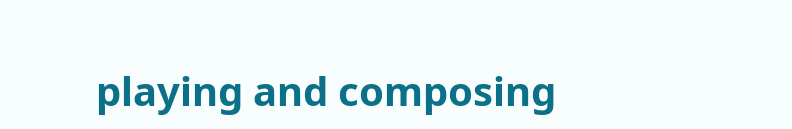playing and composing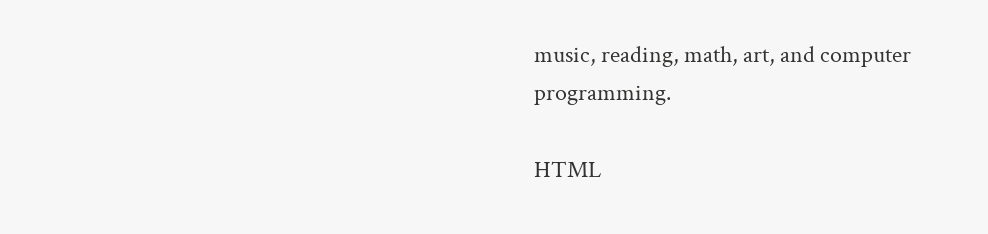music, reading, math, art, and computer programming.

HTML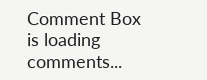Comment Box is loading comments...